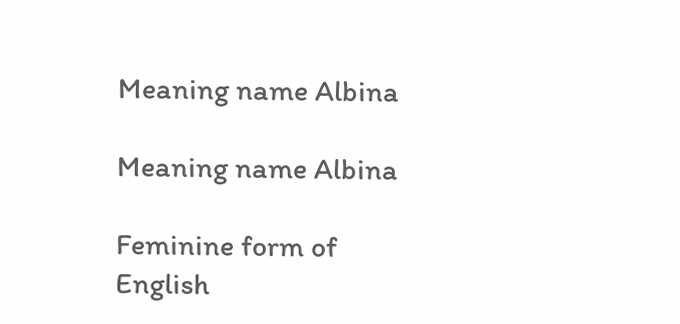Meaning name Albina

Meaning name Albina

Feminine form of English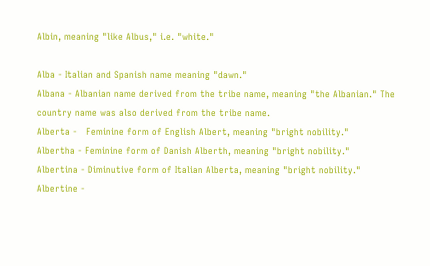Albin, meaning "like Albus," i.e. "white."

Alba - Italian and Spanish name meaning "dawn."
Albana - Albanian name derived from the tribe name, meaning "the Albanian." The country name was also derived from the tribe name.
Alberta -   Feminine form of English Albert, meaning "bright nobility."
Albertha - Feminine form of Danish Alberth, meaning "bright nobility."
Albertina - Diminutive form of Italian Alberta, meaning "bright nobility."
Albertine -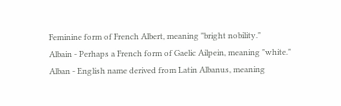Feminine form of French Albert, meaning "bright nobility."
Albain - Perhaps a French form of Gaelic Ailpein, meaning "white."
Alban - English name derived from Latin Albanus, meaning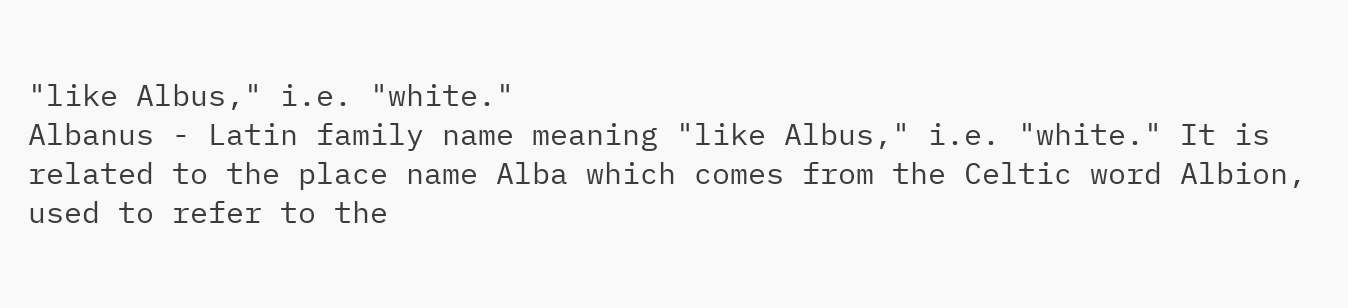"like Albus," i.e. "white."
Albanus - Latin family name meaning "like Albus," i.e. "white." It is related to the place name Alba which comes from the Celtic word Albion, used to refer to the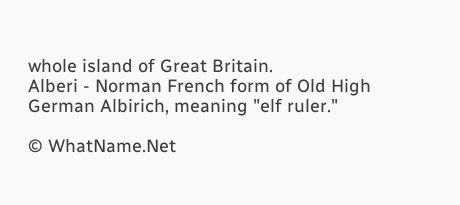whole island of Great Britain.
Alberi - Norman French form of Old High German Albirich, meaning "elf ruler."

© WhatName.Net